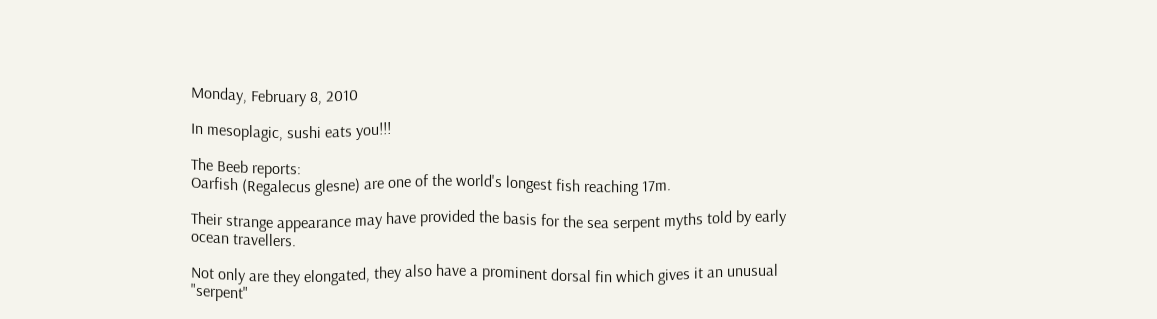Monday, February 8, 2010

In mesoplagic, sushi eats you!!!

The Beeb reports:
Oarfish (Regalecus glesne) are one of the world's longest fish reaching 17m.

Their strange appearance may have provided the basis for the sea serpent myths told by early ocean travellers.

Not only are they elongated, they also have a prominent dorsal fin which gives it an unusual "serpent"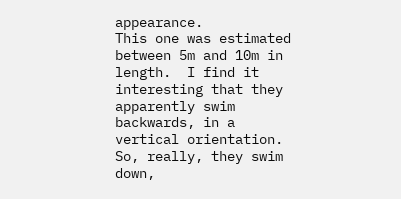appearance.
This one was estimated between 5m and 10m in length.  I find it interesting that they apparently swim backwards, in a vertical orientation.  So, really, they swim down,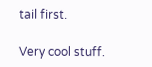tail first.

Very cool stuff.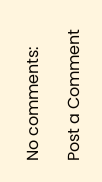No comments:

Post a Comment